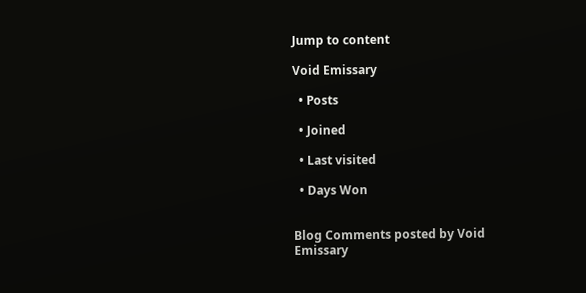Jump to content

Void Emissary

  • Posts

  • Joined

  • Last visited

  • Days Won


Blog Comments posted by Void Emissary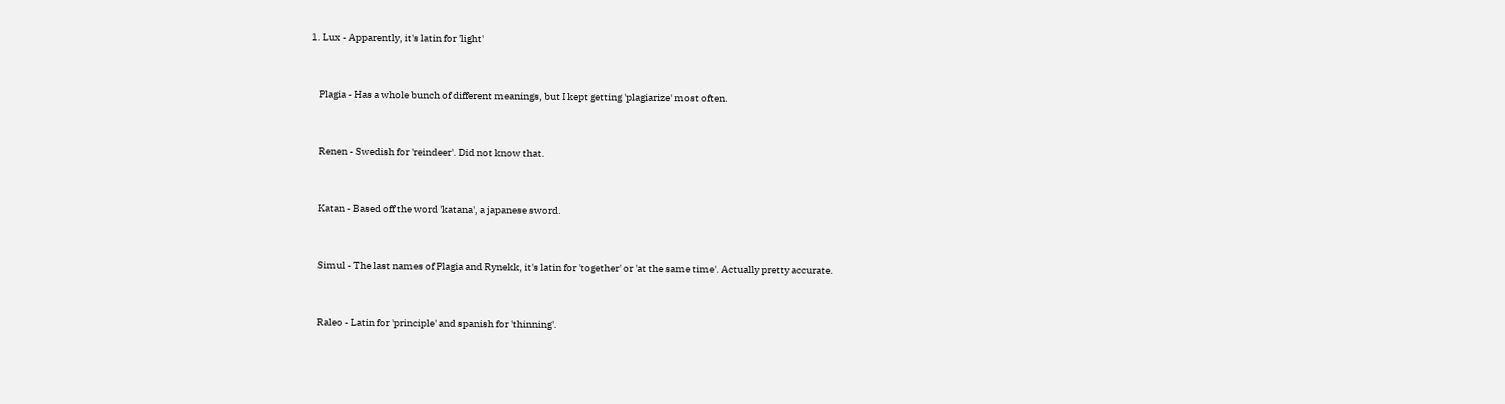1. Lux - Apparently, it's latin for 'light'


    Plagia - Has a whole bunch of different meanings, but I kept getting 'plagiarize' most often.


    Renen - Swedish for 'reindeer'. Did not know that.


    Katan - Based off the word 'katana', a japanese sword.


    Simul - The last names of Plagia and Rynekk, it's latin for 'together' or 'at the same time'. Actually pretty accurate.


    Raleo - Latin for 'principle' and spanish for 'thinning'.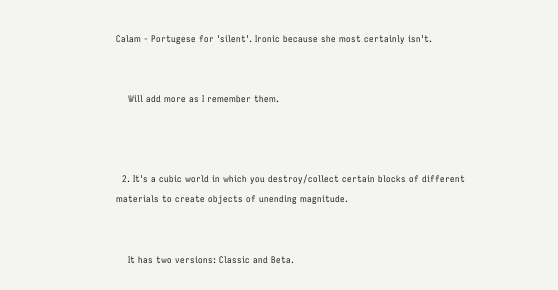Calam - Portugese for 'silent'. Ironic because she most certainly isn't.


    Will add more as I remember them.



  2. It's a cubic world in which you destroy/collect certain blocks of different materials to create objects of unending magnitude.


    It has two versions: Classic and Beta.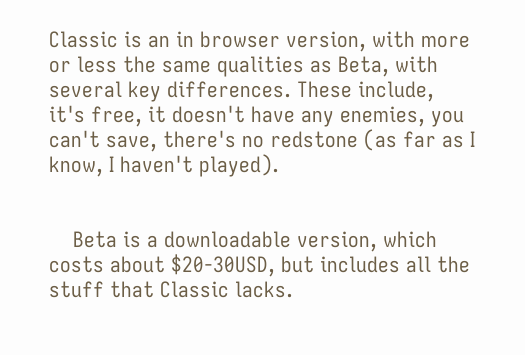Classic is an in browser version, with more or less the same qualities as Beta, with several key differences. These include, it's free, it doesn't have any enemies, you can't save, there's no redstone (as far as I know, I haven't played).


    Beta is a downloadable version, which costs about $20-30USD, but includes all the stuff that Classic lacks.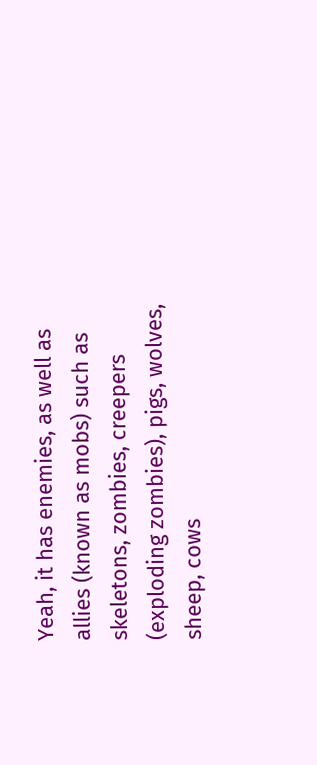Yeah, it has enemies, as well as allies (known as mobs) such as skeletons, zombies, creepers (exploding zombies), pigs, wolves, sheep, cows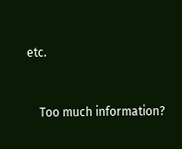etc.


    Too much information?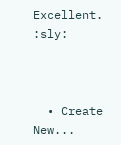Excellent. :sly:



  • Create New...